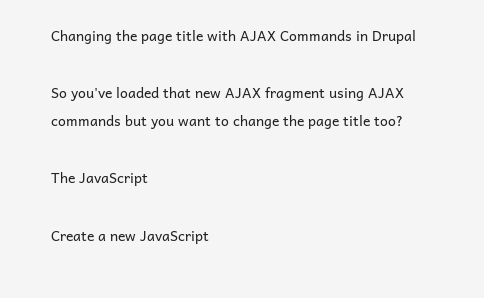Changing the page title with AJAX Commands in Drupal

So you've loaded that new AJAX fragment using AJAX commands but you want to change the page title too?

The JavaScript

Create a new JavaScript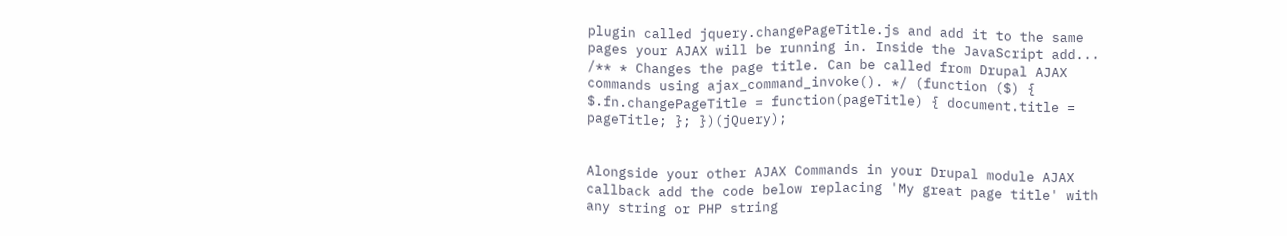plugin called jquery.changePageTitle.js and add it to the same pages your AJAX will be running in. Inside the JavaScript add...
/** * Changes the page title. Can be called from Drupal AJAX commands using ajax_command_invoke(). */ (function ($) { $.fn.changePageTitle = function(pageTitle) { document.title = pageTitle; }; })(jQuery);


Alongside your other AJAX Commands in your Drupal module AJAX callback add the code below replacing 'My great page title' with any string or PHP string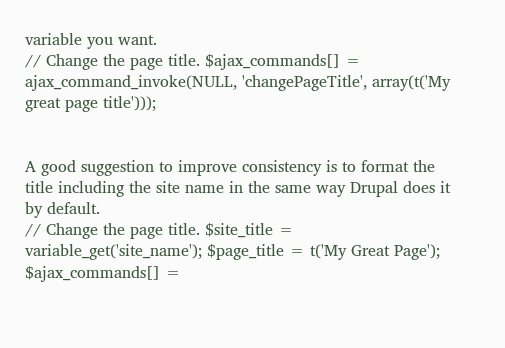variable you want.
// Change the page title. $ajax_commands[] = ajax_command_invoke(NULL, 'changePageTitle', array(t('My great page title')));


A good suggestion to improve consistency is to format the title including the site name in the same way Drupal does it by default.
// Change the page title. $site_title = variable_get('site_name'); $page_title = t('My Great Page'); $ajax_commands[] =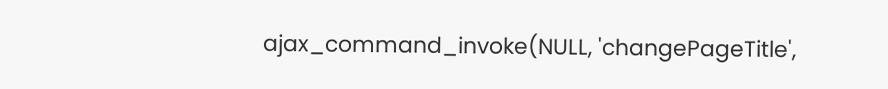ajax_command_invoke(NULL, 'changePageTitle',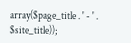array($page_title . ' - ' . $site_title));